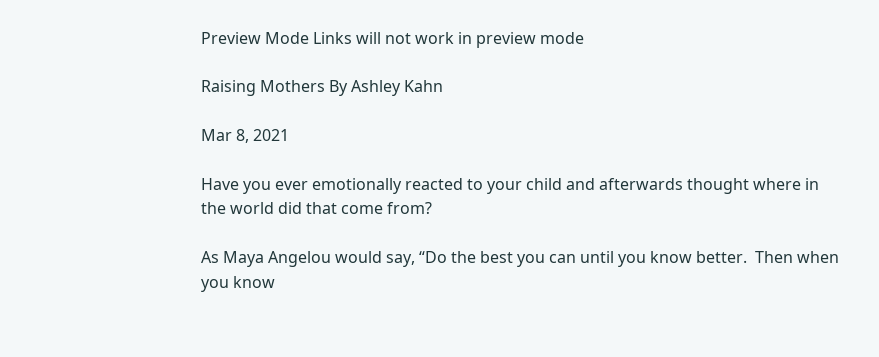Preview Mode Links will not work in preview mode

Raising Mothers By Ashley Kahn

Mar 8, 2021

Have you ever emotionally reacted to your child and afterwards thought where in the world did that come from?

As Maya Angelou would say, “Do the best you can until you know better.  Then when you know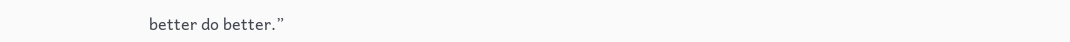better do better.”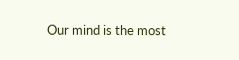Our mind is the most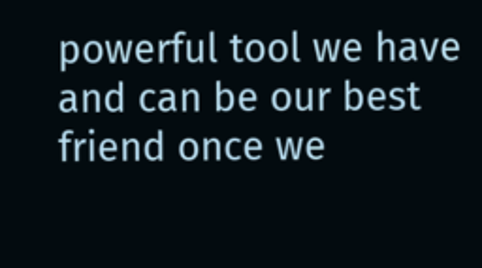powerful tool we have and can be our best friend once we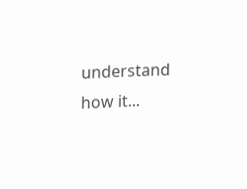understand how it...